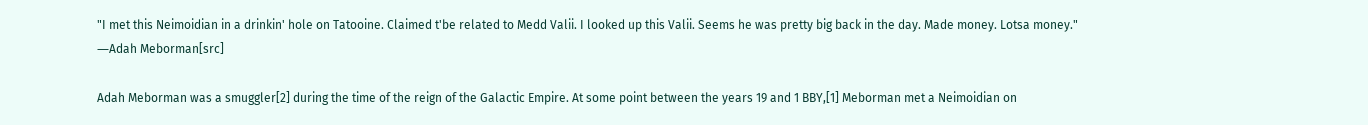"I met this Neimoidian in a drinkin' hole on Tatooine. Claimed t'be related to Medd Valii. I looked up this Valii. Seems he was pretty big back in the day. Made money. Lotsa money."
―Adah Meborman[src]

Adah Meborman was a smuggler[2] during the time of the reign of the Galactic Empire. At some point between the years 19 and 1 BBY,[1] Meborman met a Neimoidian on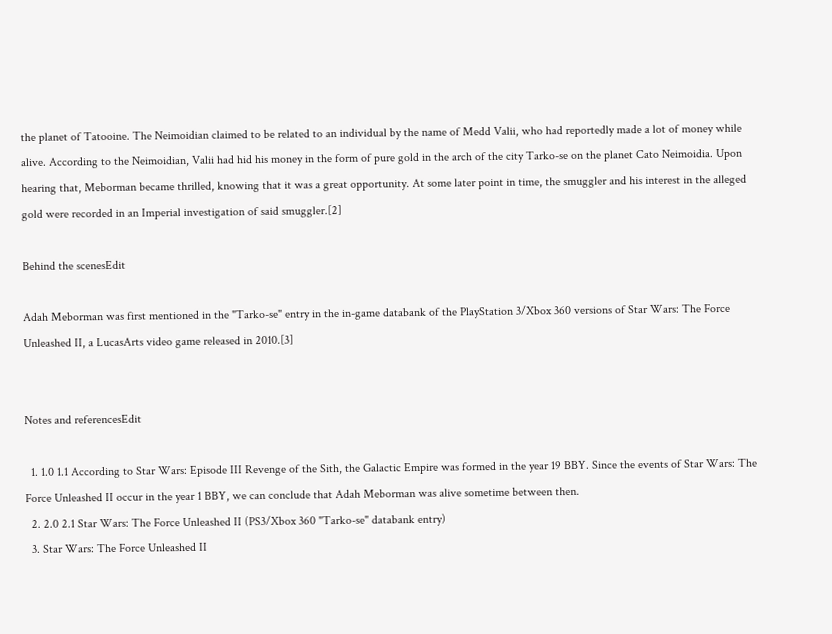the planet of Tatooine. The Neimoidian claimed to be related to an individual by the name of Medd Valii, who had reportedly made a lot of money while alive. According to the Neimoidian, Valii had hid his money in the form of pure gold in the arch of the city Tarko-se on the planet Cato Neimoidia. Upon hearing that, Meborman became thrilled, knowing that it was a great opportunity. At some later point in time, the smuggler and his interest in the alleged gold were recorded in an Imperial investigation of said smuggler.[2]

Behind the scenesEdit

Adah Meborman was first mentioned in the "Tarko-se" entry in the in-game databank of the PlayStation 3/Xbox 360 versions of Star Wars: The Force Unleashed II, a LucasArts video game released in 2010.[3]


Notes and referencesEdit

  1. 1.0 1.1 According to Star Wars: Episode III Revenge of the Sith, the Galactic Empire was formed in the year 19 BBY. Since the events of Star Wars: The Force Unleashed II occur in the year 1 BBY, we can conclude that Adah Meborman was alive sometime between then.
  2. 2.0 2.1 Star Wars: The Force Unleashed II (PS3/Xbox 360 "Tarko-se" databank entry)
  3. Star Wars: The Force Unleashed II